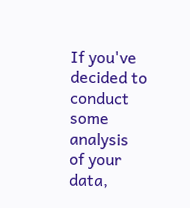If you've decided to conduct some analysis of your data,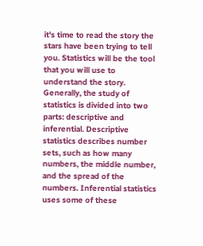it's time to read the story the stars have been trying to tell you. Statistics will be the tool that you will use to understand the story. Generally, the study of statistics is divided into two parts: descriptive and inferential. Descriptive statistics describes number sets, such as how many numbers, the middle number, and the spread of the numbers. Inferential statistics uses some of these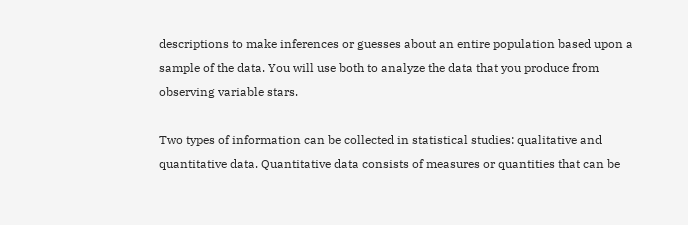descriptions to make inferences or guesses about an entire population based upon a sample of the data. You will use both to analyze the data that you produce from observing variable stars.

Two types of information can be collected in statistical studies: qualitative and quantitative data. Quantitative data consists of measures or quantities that can be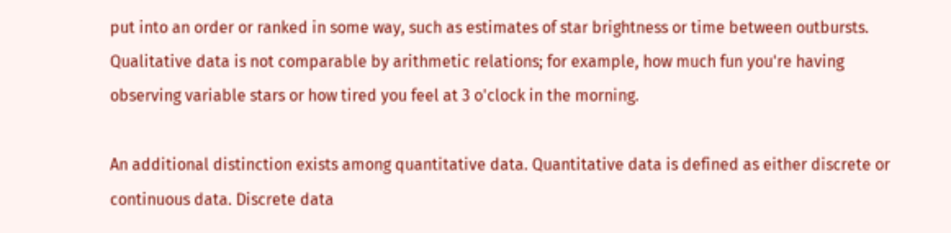put into an order or ranked in some way, such as estimates of star brightness or time between outbursts. Qualitative data is not comparable by arithmetic relations; for example, how much fun you're having observing variable stars or how tired you feel at 3 o'clock in the morning.

An additional distinction exists among quantitative data. Quantitative data is defined as either discrete or continuous data. Discrete data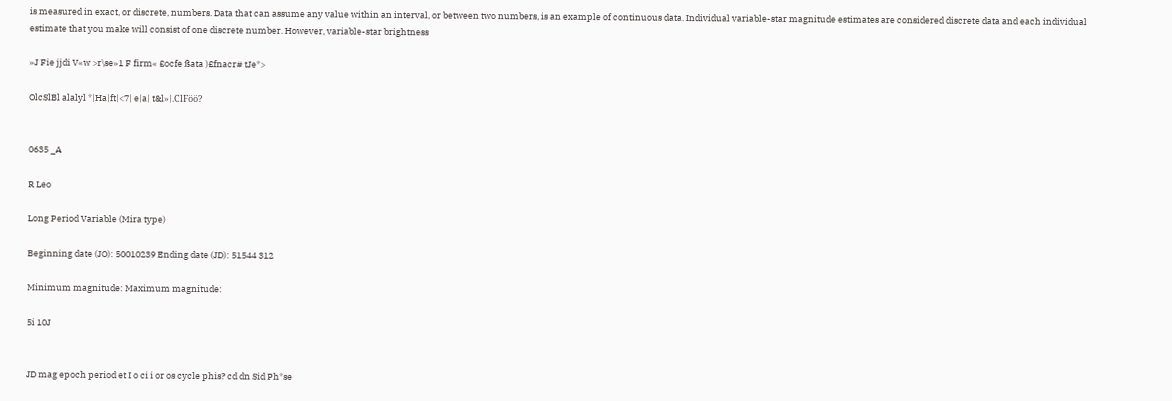is measured in exact, or discrete, numbers. Data that can assume any value within an interval, or between two numbers, is an example of continuous data. Individual variable-star magnitude estimates are considered discrete data and each individual estimate that you make will consist of one discrete number. However, variable-star brightness

»J Fie jjdi V«w >r\se»1 F firm« £ocfe ßata )£fnacr# tJe*>

OlcSlBl alalyl *|Ha|ft|<7| e|a| t&l»|.ClFöö?


0635 _A

R Leo

Long Period Variable (Mira type)

Beginning date (JO): 50010239 Ending date (JD): 51544 312

Minimum magnitude: Maximum magnitude:

5i 10J


JD mag epoch period et I o ci i or os cycle phis? cd dn Sid Ph*se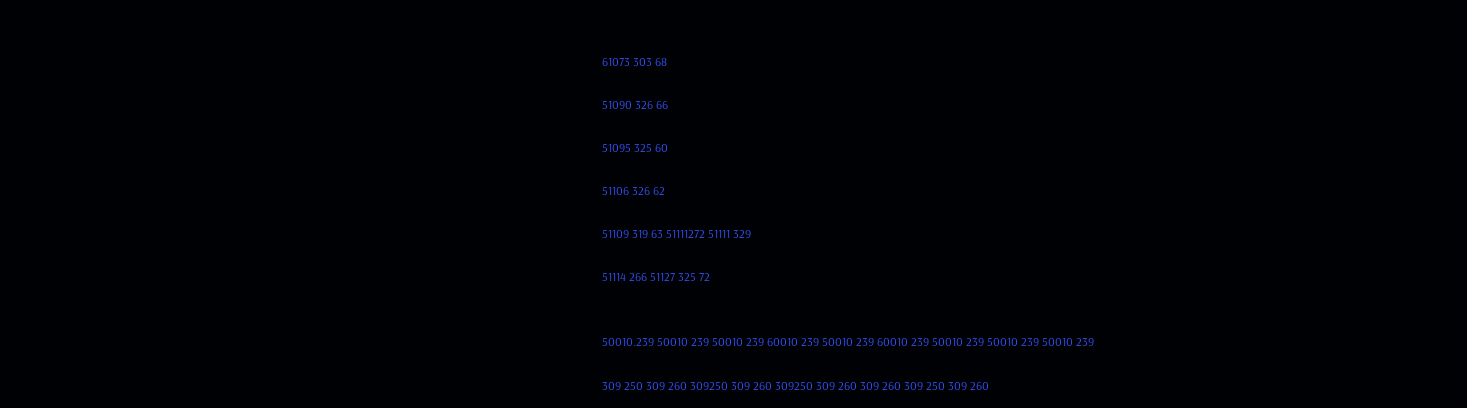61073 303 68

51090 326 66

51095 325 60

51106 326 62

51109 319 63 51111272 51111 329

51114 266 51127 325 72


50010.239 50010 239 50010 239 60010 239 50010 239 60010 239 50010 239 50010 239 50010 239

309 250 309 260 309250 309 260 309250 309 260 309 260 309 250 309 260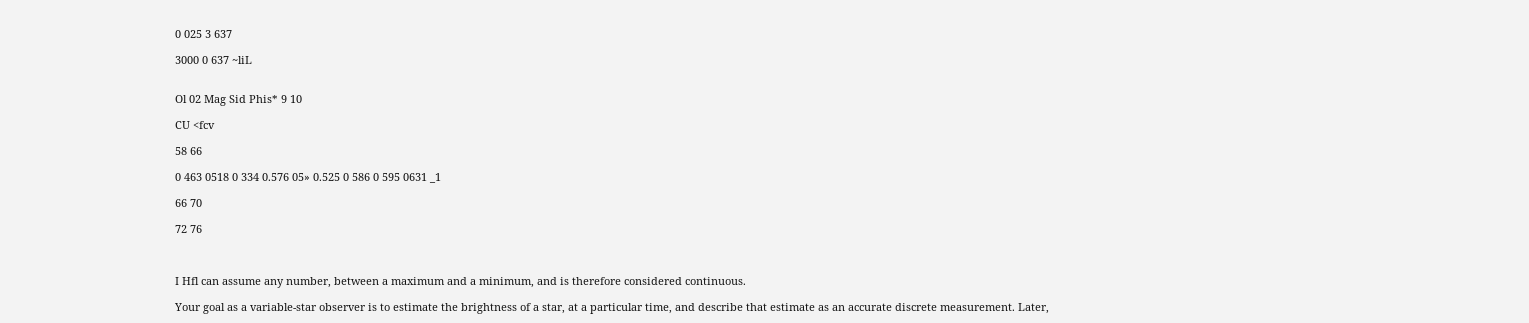0 025 3 637

3000 0 637 ~liL


Ol 02 Mag Sid Phis* 9 10

CU <fcv

58 66

0 463 0518 0 334 0.576 05» 0.525 0 586 0 595 0631 _1

66 70

72 76



I Hfl can assume any number, between a maximum and a minimum, and is therefore considered continuous.

Your goal as a variable-star observer is to estimate the brightness of a star, at a particular time, and describe that estimate as an accurate discrete measurement. Later,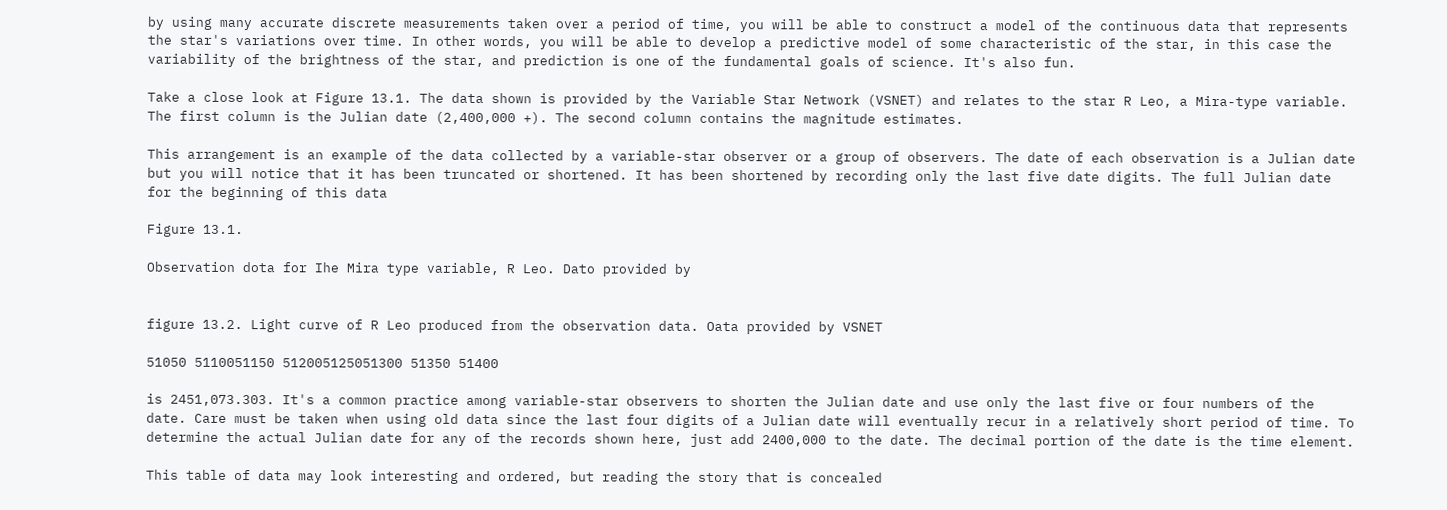by using many accurate discrete measurements taken over a period of time, you will be able to construct a model of the continuous data that represents the star's variations over time. In other words, you will be able to develop a predictive model of some characteristic of the star, in this case the variability of the brightness of the star, and prediction is one of the fundamental goals of science. It's also fun.

Take a close look at Figure 13.1. The data shown is provided by the Variable Star Network (VSNET) and relates to the star R Leo, a Mira-type variable. The first column is the Julian date (2,400,000 +). The second column contains the magnitude estimates.

This arrangement is an example of the data collected by a variable-star observer or a group of observers. The date of each observation is a Julian date but you will notice that it has been truncated or shortened. It has been shortened by recording only the last five date digits. The full Julian date for the beginning of this data

Figure 13.1.

Observation dota for Ihe Mira type variable, R Leo. Dato provided by


figure 13.2. Light curve of R Leo produced from the observation data. Oata provided by VSNET

51050 5110051150 512005125051300 51350 51400

is 2451,073.303. It's a common practice among variable-star observers to shorten the Julian date and use only the last five or four numbers of the date. Care must be taken when using old data since the last four digits of a Julian date will eventually recur in a relatively short period of time. To determine the actual Julian date for any of the records shown here, just add 2400,000 to the date. The decimal portion of the date is the time element.

This table of data may look interesting and ordered, but reading the story that is concealed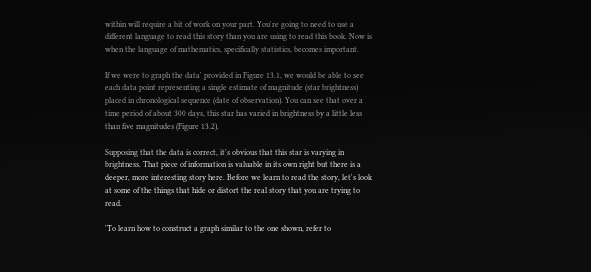within will require a bit of work on your part. You're going to need to use a different language to read this story than you are using to read this book. Now is when the language of mathematics, specifically statistics, becomes important.

If we were to graph the data' provided in Figure 13.1, we would be able to see each data point representing a single estimate of magnitude (star brightness) placed in chronological sequence (date of observation). You can see that over a time period of about 300 days, this star has varied in brightness by a little less than five magnitudes (Figure 13.2).

Supposing that the data is correct, it's obvious that this star is varying in brightness. That piece of information is valuable in its own right but there is a deeper, more interesting story here. Before we learn to read the story, let's look at some of the things that hide or distort the real story that you are trying to read.

'To learn how to construct a graph similar to the one shown, refer to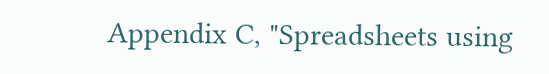Appendix C, "Spreadsheets using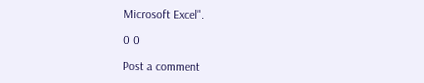Microsoft Excel".

0 0

Post a comment